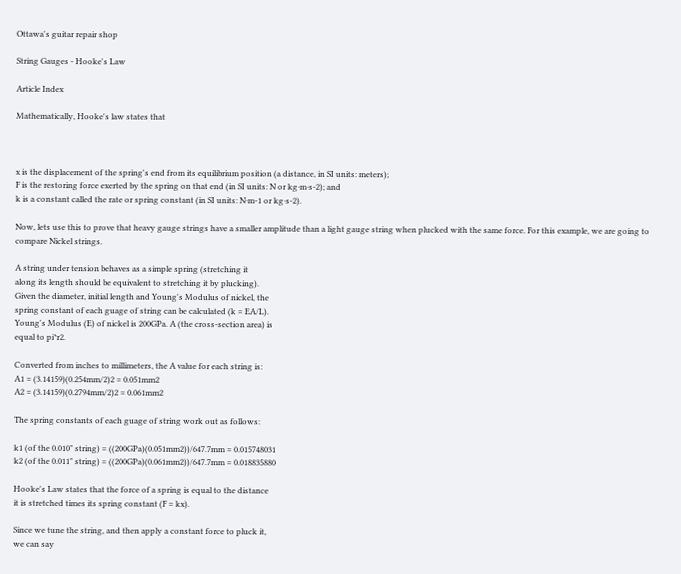Ottawa's guitar repair shop

String Gauges - Hooke's Law

Article Index

Mathematically, Hooke's law states that



x is the displacement of the spring's end from its equilibrium position (a distance, in SI units: meters);
F is the restoring force exerted by the spring on that end (in SI units: N or kg·m·s-2); and
k is a constant called the rate or spring constant (in SI units: N·m-1 or kg·s-2).

Now, lets use this to prove that heavy gauge strings have a smaller amplitude than a light gauge string when plucked with the same force. For this example, we are going to compare Nickel strings.

A string under tension behaves as a simple spring (stretching it
along its length should be equivalent to stretching it by plucking).
Given the diameter, initial length and Young's Modulus of nickel, the
spring constant of each guage of string can be calculated (k = EA/L).
Young's Modulus (E) of nickel is 200GPa. A (the cross-section area) is
equal to pi*r2.

Converted from inches to millimeters, the A value for each string is:
A1 = (3.14159)(0.254mm/2)2 = 0.051mm2
A2 = (3.14159)(0.2794mm/2)2 = 0.061mm2

The spring constants of each guage of string work out as follows:

k1 (of the 0.010" string) = ((200GPa)(0.051mm2))/647.7mm = 0.015748031
k2 (of the 0.011" string) = ((200GPa)(0.061mm2))/647.7mm = 0.018835880

Hooke's Law states that the force of a spring is equal to the distance
it is stretched times its spring constant (F = kx).

Since we tune the string, and then apply a constant force to pluck it,
we can say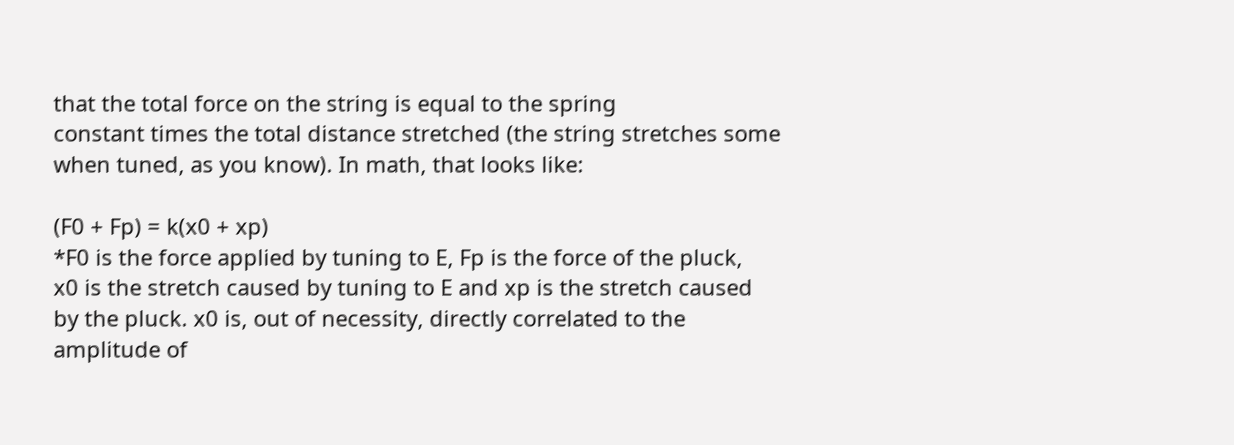that the total force on the string is equal to the spring
constant times the total distance stretched (the string stretches some
when tuned, as you know). In math, that looks like:

(F0 + Fp) = k(x0 + xp)
*F0 is the force applied by tuning to E, Fp is the force of the pluck,
x0 is the stretch caused by tuning to E and xp is the stretch caused
by the pluck. x0 is, out of necessity, directly correlated to the
amplitude of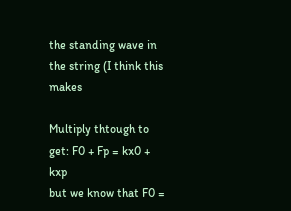the standing wave in the string (I think this makes

Multiply thtough to get: F0 + Fp = kx0 + kxp
but we know that F0 =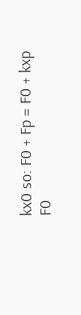kx0 so: F0 + Fp = F0 + kxp
F0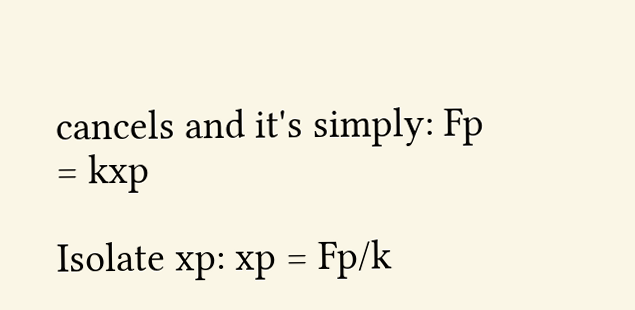cancels and it's simply: Fp = kxp

Isolate xp: xp = Fp/k